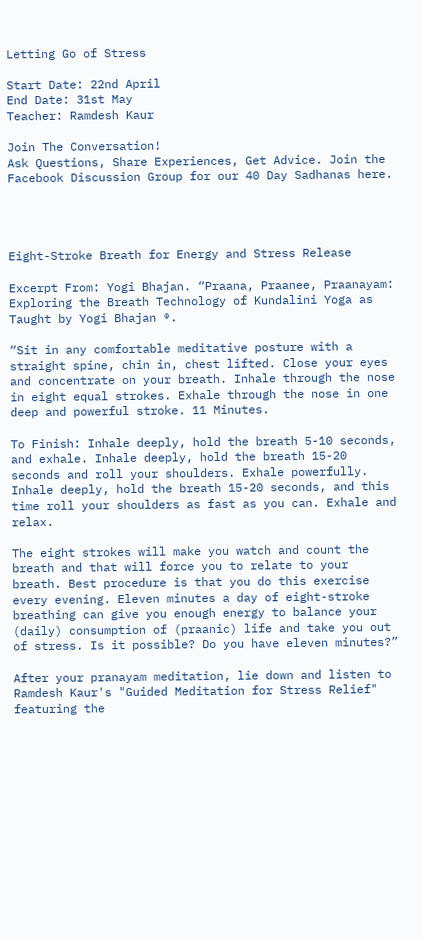Letting Go of Stress

Start Date: 22nd April
End Date: 31st May
Teacher: Ramdesh Kaur

Join The Conversation!
Ask Questions, Share Experiences, Get Advice. Join the Facebook Discussion Group for our 40 Day Sadhanas here.




Eight-Stroke Breath for Energy and Stress Release

Excerpt From: Yogi Bhajan. “Praana, Praanee, Praanayam: Exploring the Breath Technology of Kundalini Yoga as Taught by Yogi Bhajan ®.

“Sit in any comfortable meditative posture with a straight spine, chin in, chest lifted. Close your eyes and concentrate on your breath. Inhale through the nose in eight equal strokes. Exhale through the nose in one deep and powerful stroke. 11 Minutes.

To Finish: Inhale deeply, hold the breath 5-10 seconds, and exhale. Inhale deeply, hold the breath 15-20 seconds and roll your shoulders. Exhale powerfully. Inhale deeply, hold the breath 15-20 seconds, and this time roll your shoulders as fast as you can. Exhale and relax.

The eight strokes will make you watch and count the breath and that will force you to relate to your breath. Best procedure is that you do this exercise every evening. Eleven minutes a day of eight-stroke breathing can give you enough energy to balance your (daily) consumption of (praanic) life and take you out of stress. Is it possible? Do you have eleven minutes?”

After your pranayam meditation, lie down and listen to Ramdesh Kaur's "Guided Meditation for Stress Relief" featuring the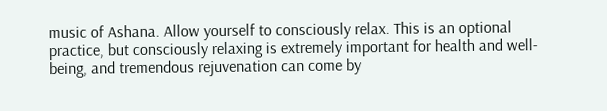music of Ashana. Allow yourself to consciously relax. This is an optional practice, but consciously relaxing is extremely important for health and well-being, and tremendous rejuvenation can come by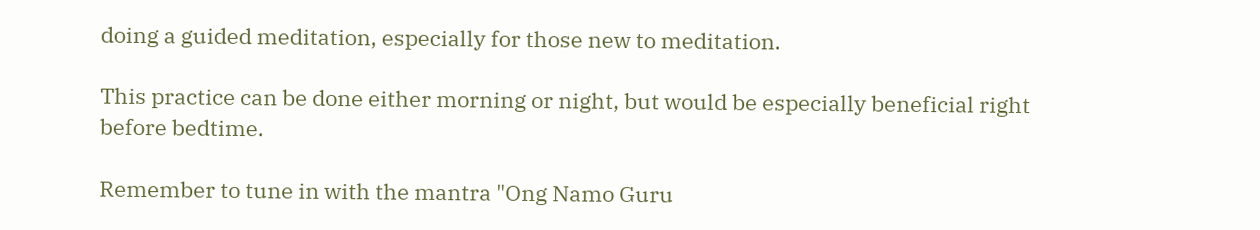doing a guided meditation, especially for those new to meditation.

This practice can be done either morning or night, but would be especially beneficial right before bedtime.

Remember to tune in with the mantra "Ong Namo Guru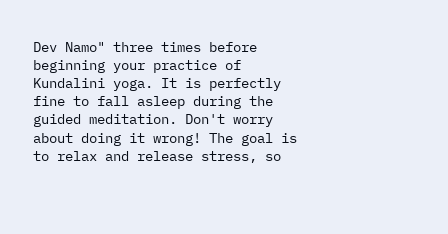Dev Namo" three times before beginning your practice of Kundalini yoga. It is perfectly fine to fall asleep during the guided meditation. Don't worry about doing it wrong! The goal is to relax and release stress, so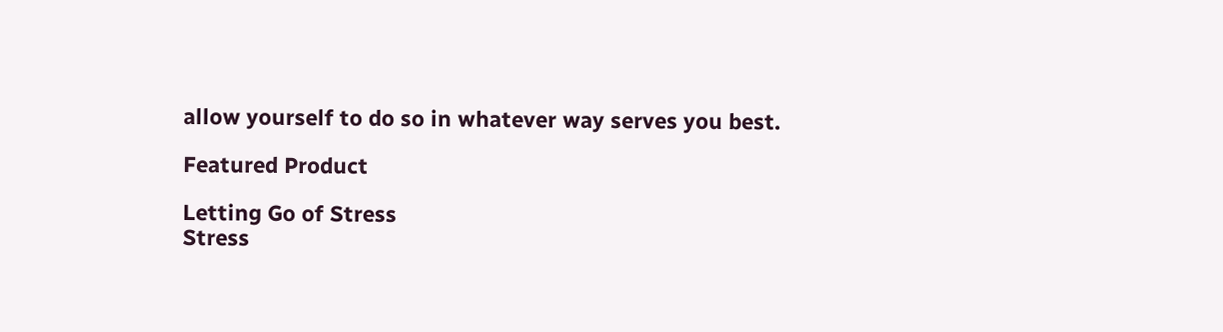allow yourself to do so in whatever way serves you best.

Featured Product

Letting Go of Stress
Stress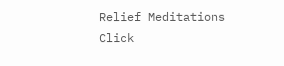Relief Meditations
Click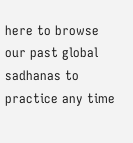here to browse our past global sadhanas to practice any time